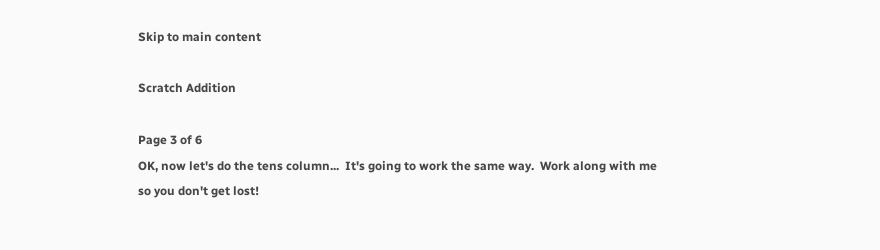Skip to main content

Scratch Addition

Page 3 of 6
OK, now let's do the tens column...  It's going to work the same way.  Work along with me so you don't get lost!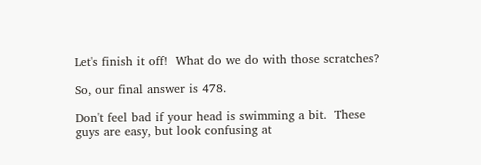Let's finish it off!  What do we do with those scratches?

So, our final answer is 478.

Don't feel bad if your head is swimming a bit.  These guys are easy, but look confusing at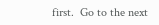first.  Go to the next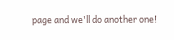page and we'll do another one!